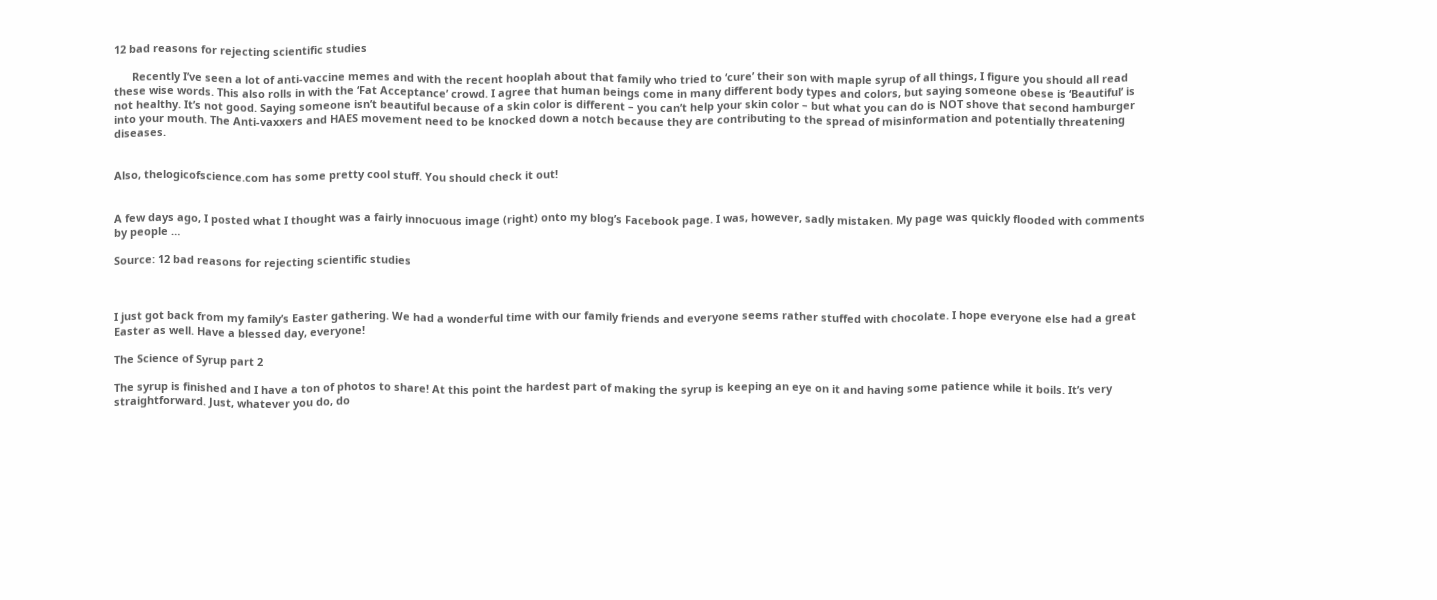12 bad reasons for rejecting scientific studies

      Recently I’ve seen a lot of anti-vaccine memes and with the recent hooplah about that family who tried to ‘cure’ their son with maple syrup of all things, I figure you should all read these wise words. This also rolls in with the ‘Fat Acceptance’ crowd. I agree that human beings come in many different body types and colors, but saying someone obese is ‘Beautiful’ is not healthy. It’s not good. Saying someone isn’t beautiful because of a skin color is different – you can’t help your skin color – but what you can do is NOT shove that second hamburger into your mouth. The Anti-vaxxers and HAES movement need to be knocked down a notch because they are contributing to the spread of misinformation and potentially threatening diseases.


Also, thelogicofscience.com has some pretty cool stuff. You should check it out!


A few days ago, I posted what I thought was a fairly innocuous image (right) onto my blog’s Facebook page. I was, however, sadly mistaken. My page was quickly flooded with comments by people …

Source: 12 bad reasons for rejecting scientific studies



I just got back from my family’s Easter gathering. We had a wonderful time with our family friends and everyone seems rather stuffed with chocolate. I hope everyone else had a great Easter as well. Have a blessed day, everyone!

The Science of Syrup part 2

The syrup is finished and I have a ton of photos to share! At this point the hardest part of making the syrup is keeping an eye on it and having some patience while it boils. It’s very straightforward. Just, whatever you do, do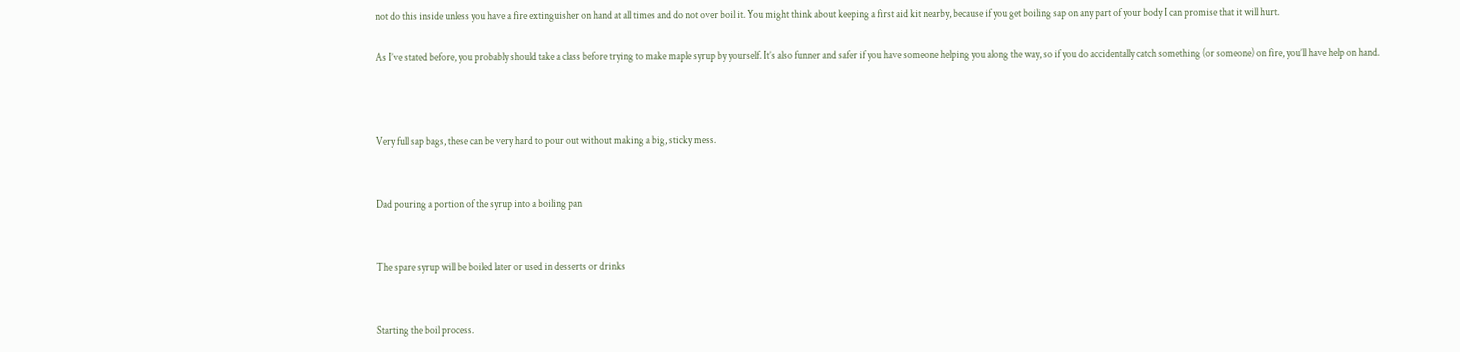not do this inside unless you have a fire extinguisher on hand at all times and do not over boil it. You might think about keeping a first aid kit nearby, because if you get boiling sap on any part of your body I can promise that it will hurt.

As I’ve stated before, you probably should take a class before trying to make maple syrup by yourself. It’s also funner and safer if you have someone helping you along the way, so if you do accidentally catch something (or someone) on fire, you’ll have help on hand.



Very full sap bags, these can be very hard to pour out without making a big, sticky mess.


Dad pouring a portion of the syrup into a boiling pan


The spare syrup will be boiled later or used in desserts or drinks


Starting the boil process.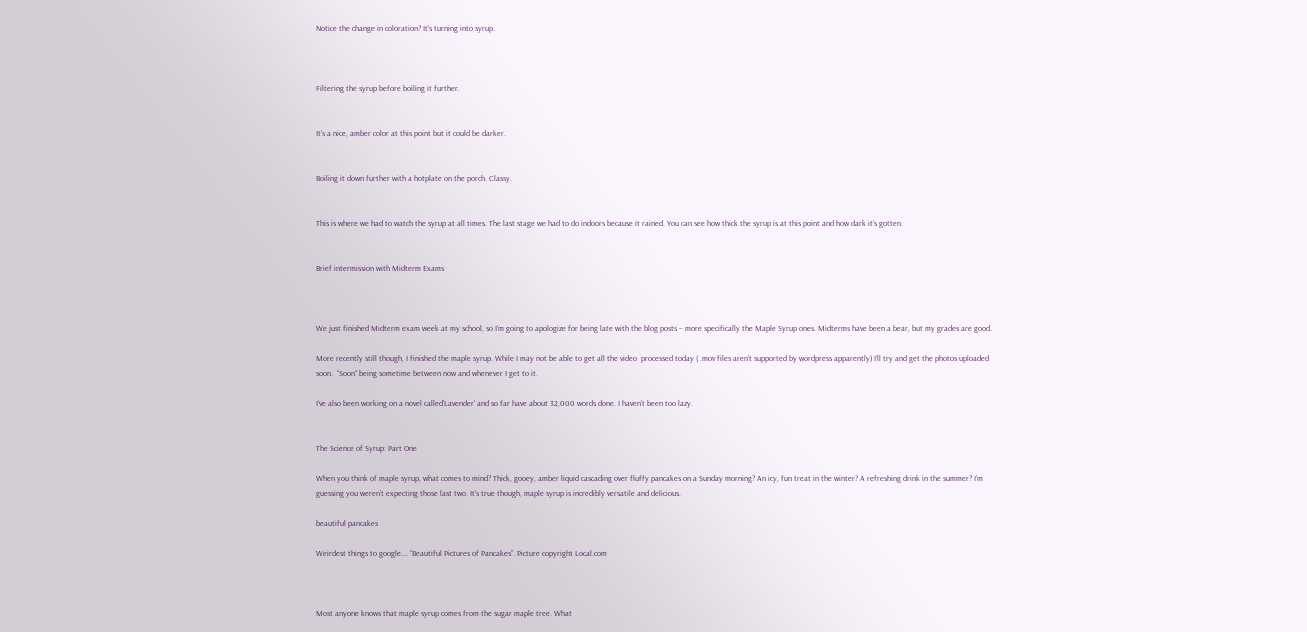Notice the change in coloration? It’s turning into syrup.



Filtering the syrup before boiling it further.


It’s a nice, amber color at this point but it could be darker.


Boiling it down further with a hotplate on the porch. Classy.


This is where we had to watch the syrup at all times. The last stage we had to do indoors because it rained. You can see how thick the syrup is at this point and how dark it’s gotten.


Brief intermission with Midterm Exams



We just finished Midterm exam week at my school, so I’m going to apologize for being late with the blog posts – more specifically the Maple Syrup ones. Midterms have been a bear, but my grades are good.

More recently still though, I finished the maple syrup. While I may not be able to get all the video  processed today ( .mov files aren’t supported by wordpress apparently) I’ll try and get the photos uploaded soon.  “Soon” being sometime between now and whenever I get to it.

I’ve also been working on a novel called’Lavender’ and so far have about 32,000 words done. I haven’t been too lazy.


The Science of Syrup: Part One

When you think of maple syrup, what comes to mind? Thick, gooey, amber liquid cascading over fluffy pancakes on a Sunday morning? An icy, fun treat in the winter? A refreshing drink in the summer? I’m guessing you weren’t expecting those last two. It’s true though, maple syrup is incredibly versatile and delicious.

beautiful pancakes

Weirdest things to google…. “Beautiful Pictures of Pancakes”. Picture copyright Local.com



Most anyone knows that maple syrup comes from the sugar maple tree. What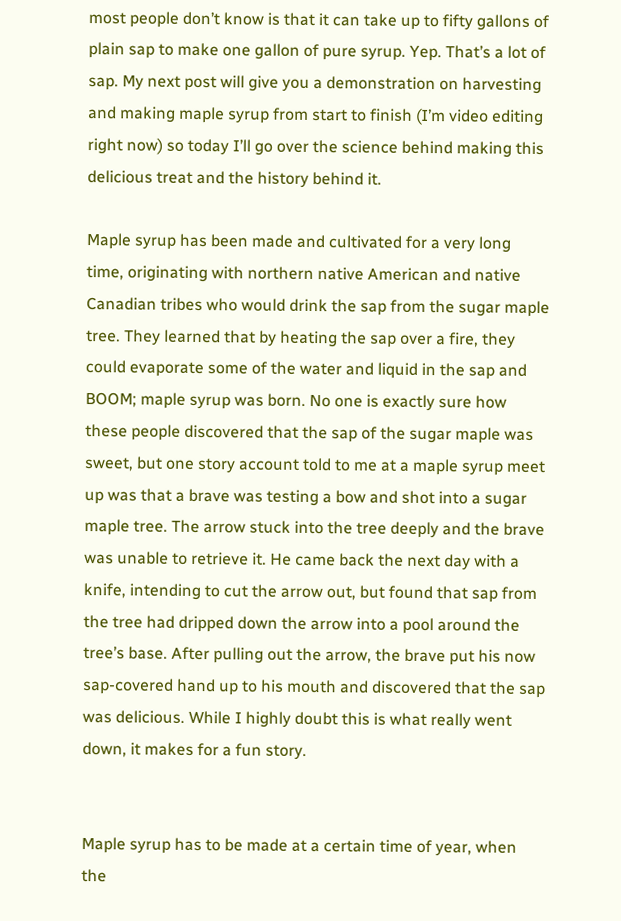most people don’t know is that it can take up to fifty gallons of plain sap to make one gallon of pure syrup. Yep. That’s a lot of sap. My next post will give you a demonstration on harvesting and making maple syrup from start to finish (I’m video editing right now) so today I’ll go over the science behind making this delicious treat and the history behind it.

Maple syrup has been made and cultivated for a very long time, originating with northern native American and native Canadian tribes who would drink the sap from the sugar maple tree. They learned that by heating the sap over a fire, they could evaporate some of the water and liquid in the sap and BOOM; maple syrup was born. No one is exactly sure how these people discovered that the sap of the sugar maple was sweet, but one story account told to me at a maple syrup meet up was that a brave was testing a bow and shot into a sugar maple tree. The arrow stuck into the tree deeply and the brave was unable to retrieve it. He came back the next day with a knife, intending to cut the arrow out, but found that sap from the tree had dripped down the arrow into a pool around the tree’s base. After pulling out the arrow, the brave put his now sap-covered hand up to his mouth and discovered that the sap was delicious. While I highly doubt this is what really went down, it makes for a fun story.


Maple syrup has to be made at a certain time of year, when the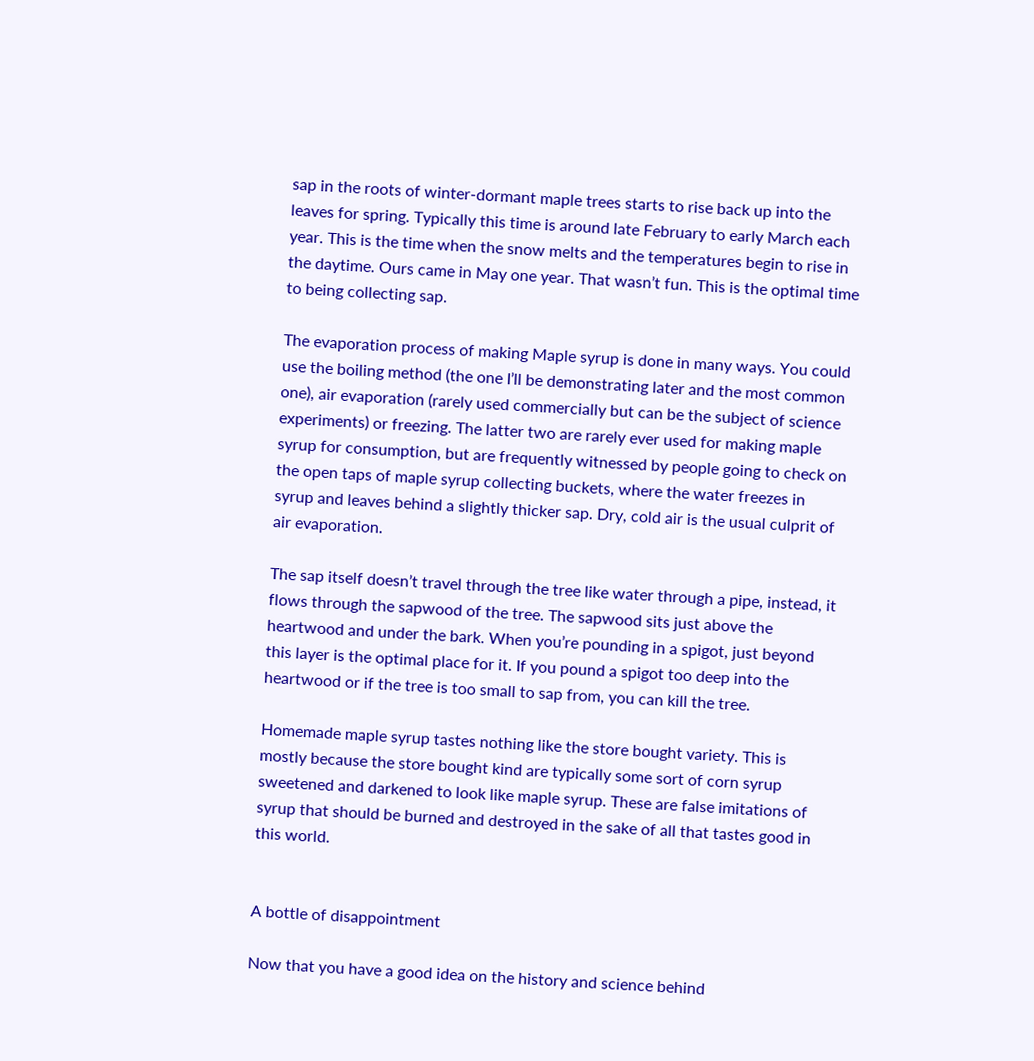sap in the roots of winter-dormant maple trees starts to rise back up into the leaves for spring. Typically this time is around late February to early March each year. This is the time when the snow melts and the temperatures begin to rise in the daytime. Ours came in May one year. That wasn’t fun. This is the optimal time to being collecting sap.

The evaporation process of making Maple syrup is done in many ways. You could use the boiling method (the one I’ll be demonstrating later and the most common one), air evaporation (rarely used commercially but can be the subject of science experiments) or freezing. The latter two are rarely ever used for making maple syrup for consumption, but are frequently witnessed by people going to check on the open taps of maple syrup collecting buckets, where the water freezes in syrup and leaves behind a slightly thicker sap. Dry, cold air is the usual culprit of air evaporation.

The sap itself doesn’t travel through the tree like water through a pipe, instead, it flows through the sapwood of the tree. The sapwood sits just above the heartwood and under the bark. When you’re pounding in a spigot, just beyond this layer is the optimal place for it. If you pound a spigot too deep into the heartwood or if the tree is too small to sap from, you can kill the tree.

Homemade maple syrup tastes nothing like the store bought variety. This is mostly because the store bought kind are typically some sort of corn syrup sweetened and darkened to look like maple syrup. These are false imitations of syrup that should be burned and destroyed in the sake of all that tastes good in this world.


A bottle of disappointment

Now that you have a good idea on the history and science behind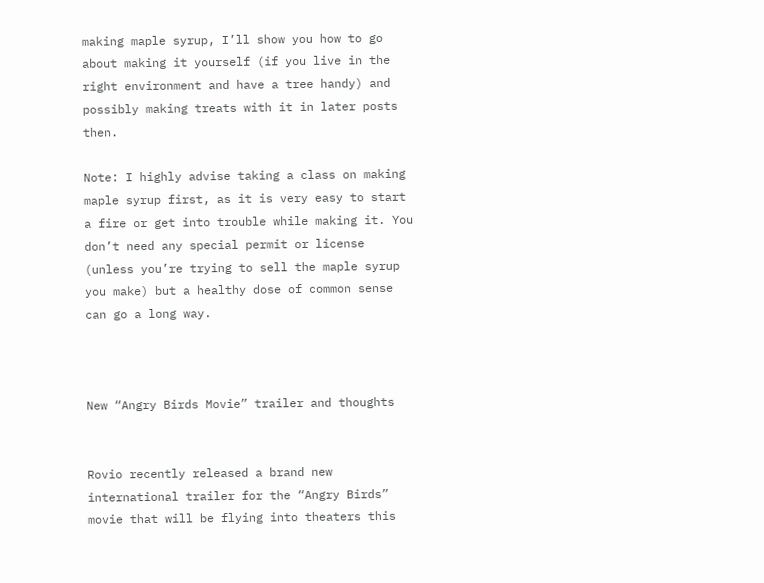making maple syrup, I’ll show you how to go about making it yourself (if you live in the right environment and have a tree handy) and possibly making treats with it in later posts then.

Note: I highly advise taking a class on making maple syrup first, as it is very easy to start a fire or get into trouble while making it. You don’t need any special permit or license (unless you’re trying to sell the maple syrup you make) but a healthy dose of common sense can go a long way.



New “Angry Birds Movie” trailer and thoughts


Rovio recently released a brand new international trailer for the “Angry Birds” movie that will be flying into theaters this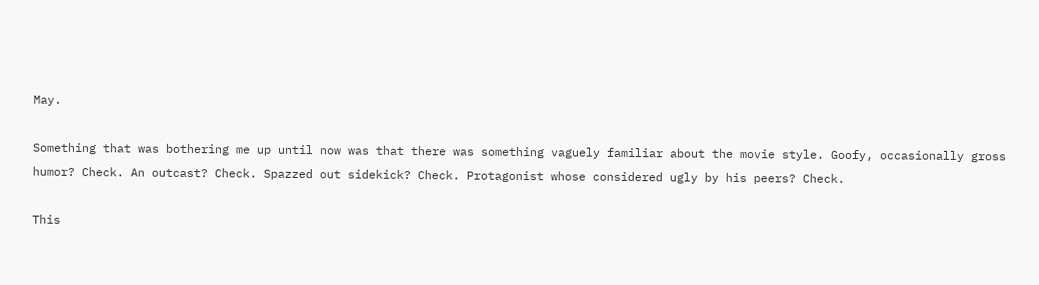May.

Something that was bothering me up until now was that there was something vaguely familiar about the movie style. Goofy, occasionally gross humor? Check. An outcast? Check. Spazzed out sidekick? Check. Protagonist whose considered ugly by his peers? Check.

This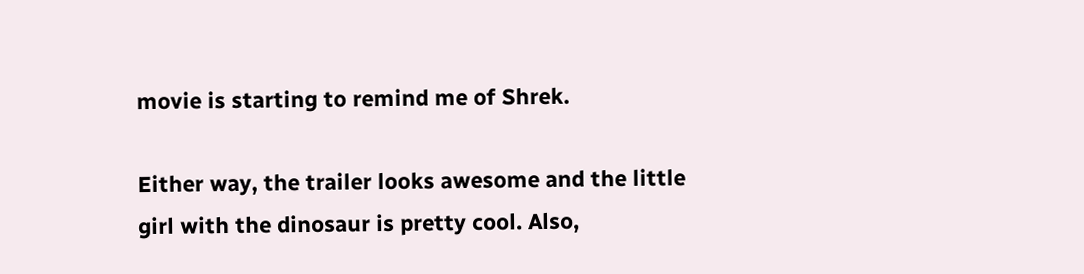movie is starting to remind me of Shrek.

Either way, the trailer looks awesome and the little girl with the dinosaur is pretty cool. Also,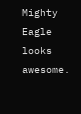Mighty Eagle looks awesome.